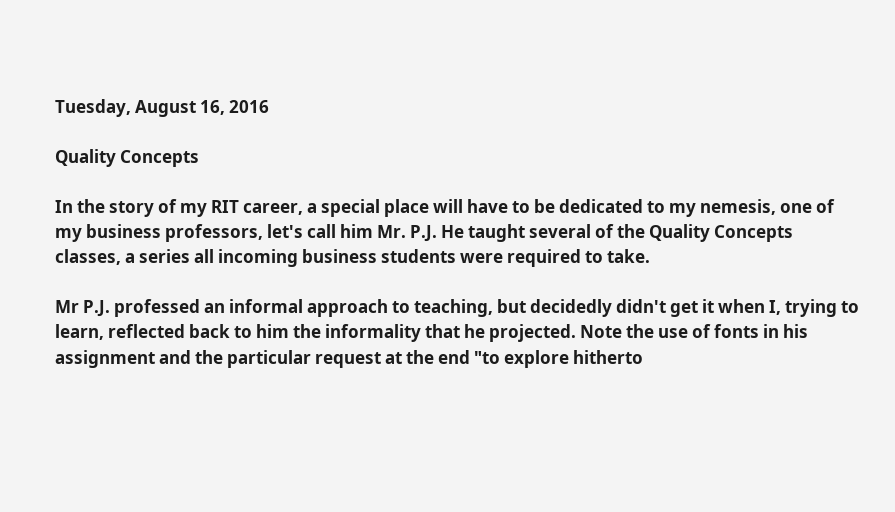Tuesday, August 16, 2016

Quality Concepts

In the story of my RIT career, a special place will have to be dedicated to my nemesis, one of my business professors, let's call him Mr. P.J. He taught several of the Quality Concepts classes, a series all incoming business students were required to take.

Mr P.J. professed an informal approach to teaching, but decidedly didn't get it when I, trying to learn, reflected back to him the informality that he projected. Note the use of fonts in his assignment and the particular request at the end "to explore hitherto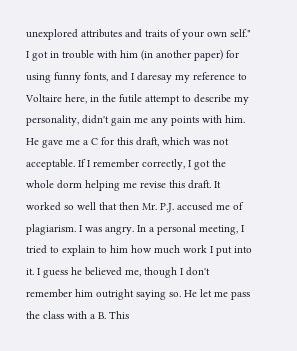unexplored attributes and traits of your own self." I got in trouble with him (in another paper) for using funny fonts, and I daresay my reference to Voltaire here, in the futile attempt to describe my personality, didn't gain me any points with him.
He gave me a C for this draft, which was not acceptable. If I remember correctly, I got the whole dorm helping me revise this draft. It worked so well that then Mr. P.J. accused me of plagiarism. I was angry. In a personal meeting, I tried to explain to him how much work I put into it. I guess he believed me, though I don't remember him outright saying so. He let me pass the class with a B. This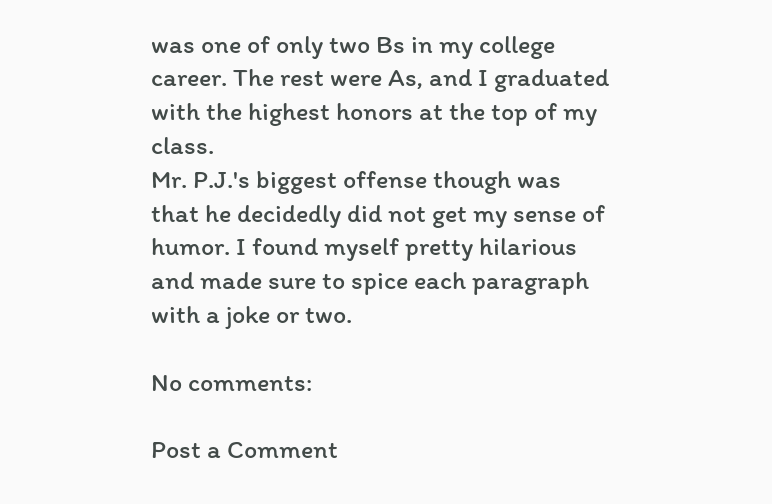was one of only two Bs in my college career. The rest were As, and I graduated with the highest honors at the top of my class.
Mr. P.J.'s biggest offense though was that he decidedly did not get my sense of humor. I found myself pretty hilarious and made sure to spice each paragraph with a joke or two.

No comments:

Post a Comment